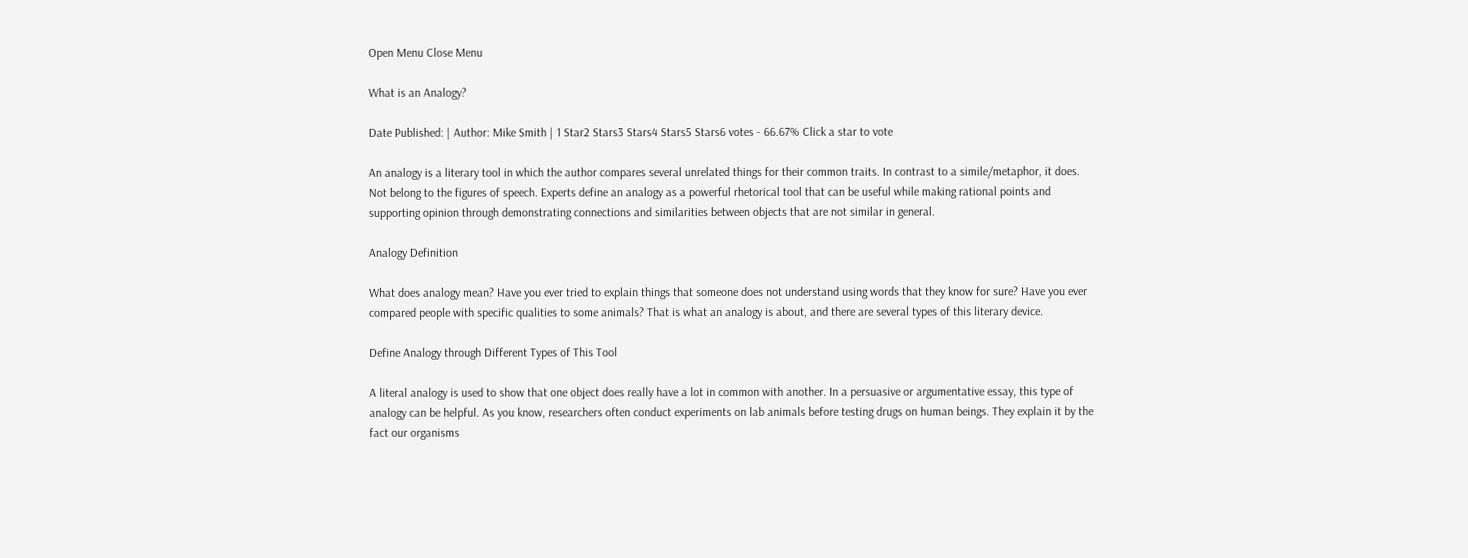Open Menu Close Menu

What is an Analogy?

Date Published: | Author: Mike Smith | 1 Star2 Stars3 Stars4 Stars5 Stars6 votes - 66.67% Click a star to vote

An analogy is a literary tool in which the author compares several unrelated things for their common traits. In contrast to a simile/metaphor, it does. Not belong to the figures of speech. Experts define an analogy as a powerful rhetorical tool that can be useful while making rational points and supporting opinion through demonstrating connections and similarities between objects that are not similar in general.

Analogy Definition

What does analogy mean? Have you ever tried to explain things that someone does not understand using words that they know for sure? Have you ever compared people with specific qualities to some animals? That is what an analogy is about, and there are several types of this literary device.

Define Analogy through Different Types of This Tool

A literal analogy is used to show that one object does really have a lot in common with another. In a persuasive or argumentative essay, this type of analogy can be helpful. As you know, researchers often conduct experiments on lab animals before testing drugs on human beings. They explain it by the fact our organisms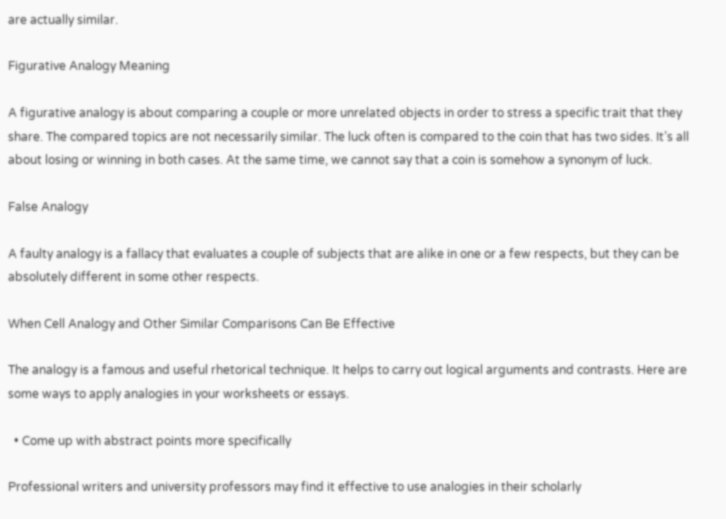are actually similar.

Figurative Analogy Meaning

A figurative analogy is about comparing a couple or more unrelated objects in order to stress a specific trait that they share. The compared topics are not necessarily similar. The luck often is compared to the coin that has two sides. It’s all about losing or winning in both cases. At the same time, we cannot say that a coin is somehow a synonym of luck.

False Analogy

A faulty analogy is a fallacy that evaluates a couple of subjects that are alike in one or a few respects, but they can be absolutely different in some other respects.

When Cell Analogy and Other Similar Comparisons Can Be Effective

The analogy is a famous and useful rhetorical technique. It helps to carry out logical arguments and contrasts. Here are some ways to apply analogies in your worksheets or essays.

  • Come up with abstract points more specifically

Professional writers and university professors may find it effective to use analogies in their scholarly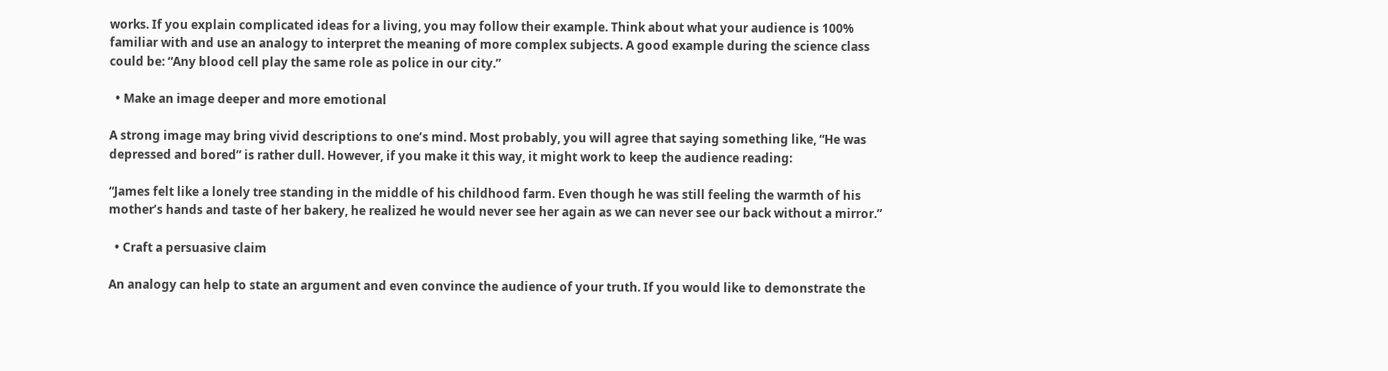works. If you explain complicated ideas for a living, you may follow their example. Think about what your audience is 100% familiar with and use an analogy to interpret the meaning of more complex subjects. A good example during the science class could be: “Any blood cell play the same role as police in our city.”

  • Make an image deeper and more emotional

A strong image may bring vivid descriptions to one’s mind. Most probably, you will agree that saying something like, “He was depressed and bored” is rather dull. However, if you make it this way, it might work to keep the audience reading:

“James felt like a lonely tree standing in the middle of his childhood farm. Even though he was still feeling the warmth of his mother’s hands and taste of her bakery, he realized he would never see her again as we can never see our back without a mirror.”

  • Craft a persuasive claim

An analogy can help to state an argument and even convince the audience of your truth. If you would like to demonstrate the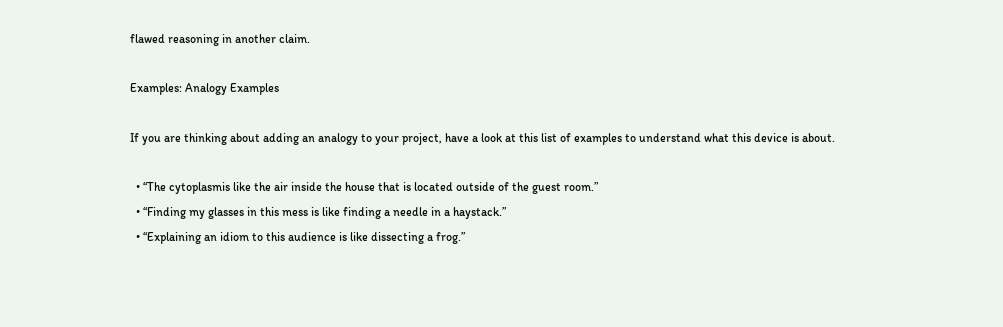flawed reasoning in another claim.

Examples: Analogy Examples

If you are thinking about adding an analogy to your project, have a look at this list of examples to understand what this device is about.

  • “The cytoplasmis like the air inside the house that is located outside of the guest room.”
  • “Finding my glasses in this mess is like finding a needle in a haystack.”
  • “Explaining an idiom to this audience is like dissecting a frog.”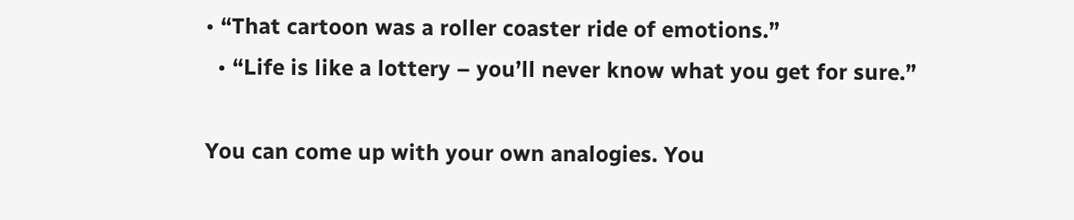• “That cartoon was a roller coaster ride of emotions.”
  • “Life is like a lottery – you’ll never know what you get for sure.”

You can come up with your own analogies. You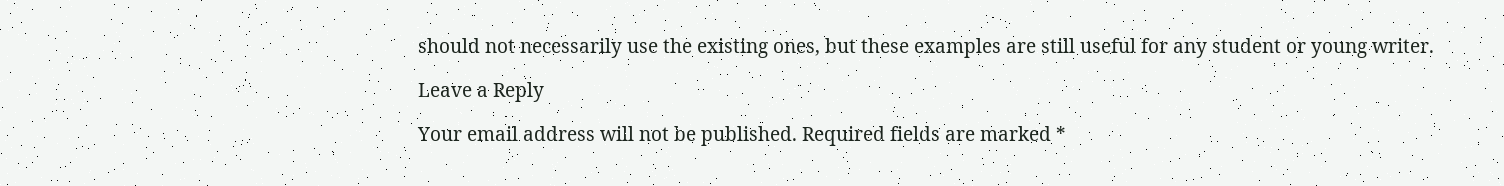should not necessarily use the existing ones, but these examples are still useful for any student or young writer.

Leave a Reply

Your email address will not be published. Required fields are marked *